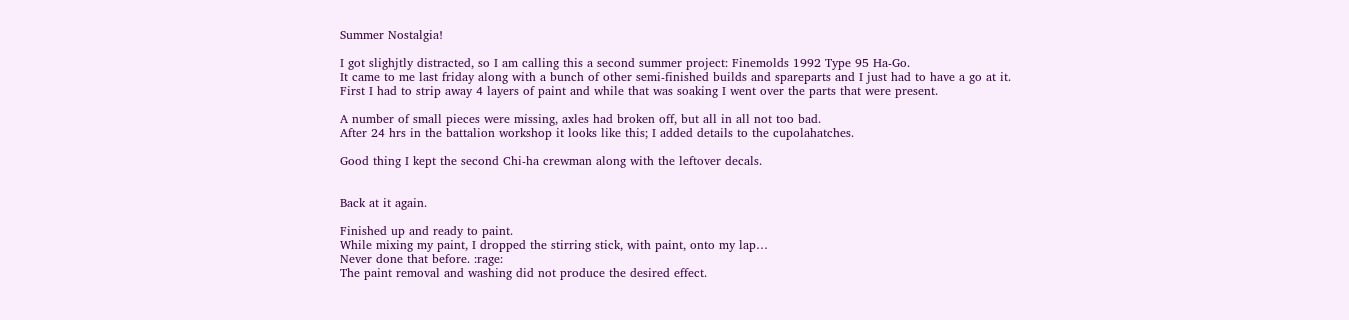Summer Nostalgia!

I got slighjtly distracted, so I am calling this a second summer project: Finemolds 1992 Type 95 Ha-Go.
It came to me last friday along with a bunch of other semi-finished builds and spareparts and I just had to have a go at it.
First I had to strip away 4 layers of paint and while that was soaking I went over the parts that were present.

A number of small pieces were missing, axles had broken off, but all in all not too bad.
After 24 hrs in the battalion workshop it looks like this; I added details to the cupolahatches.

Good thing I kept the second Chi-ha crewman along with the leftover decals.


Back at it again.

Finished up and ready to paint.
While mixing my paint, I dropped the stirring stick, with paint, onto my lap…
Never done that before. :rage:
The paint removal and washing did not produce the desired effect.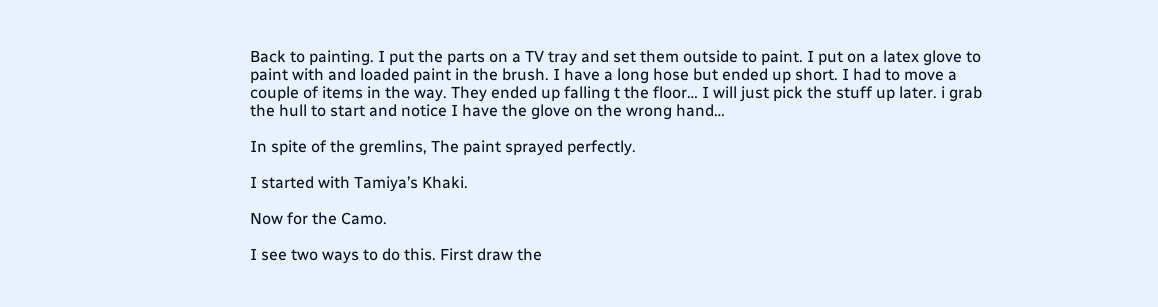Back to painting. I put the parts on a TV tray and set them outside to paint. I put on a latex glove to paint with and loaded paint in the brush. I have a long hose but ended up short. I had to move a couple of items in the way. They ended up falling t the floor… I will just pick the stuff up later. i grab the hull to start and notice I have the glove on the wrong hand…

In spite of the gremlins, The paint sprayed perfectly.

I started with Tamiya’s Khaki.

Now for the Camo.

I see two ways to do this. First draw the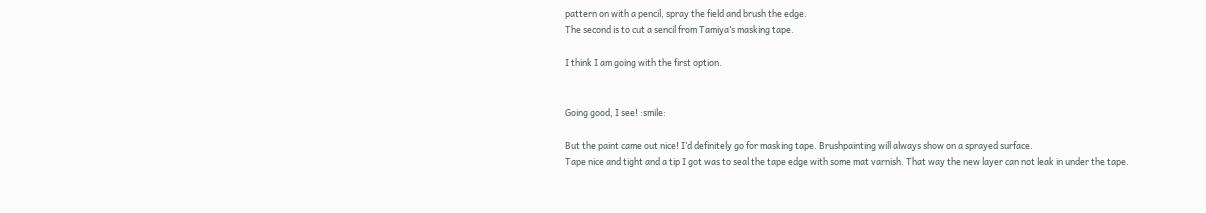pattern on with a pencil, spray the field and brush the edge.
The second is to cut a sencil from Tamiya’s masking tape.

I think I am going with the first option.


Going good, I see! :smile:

But the paint came out nice! I’d definitely go for masking tape. Brushpainting will always show on a sprayed surface.
Tape nice and tight and a tip I got was to seal the tape edge with some mat varnish. That way the new layer can not leak in under the tape.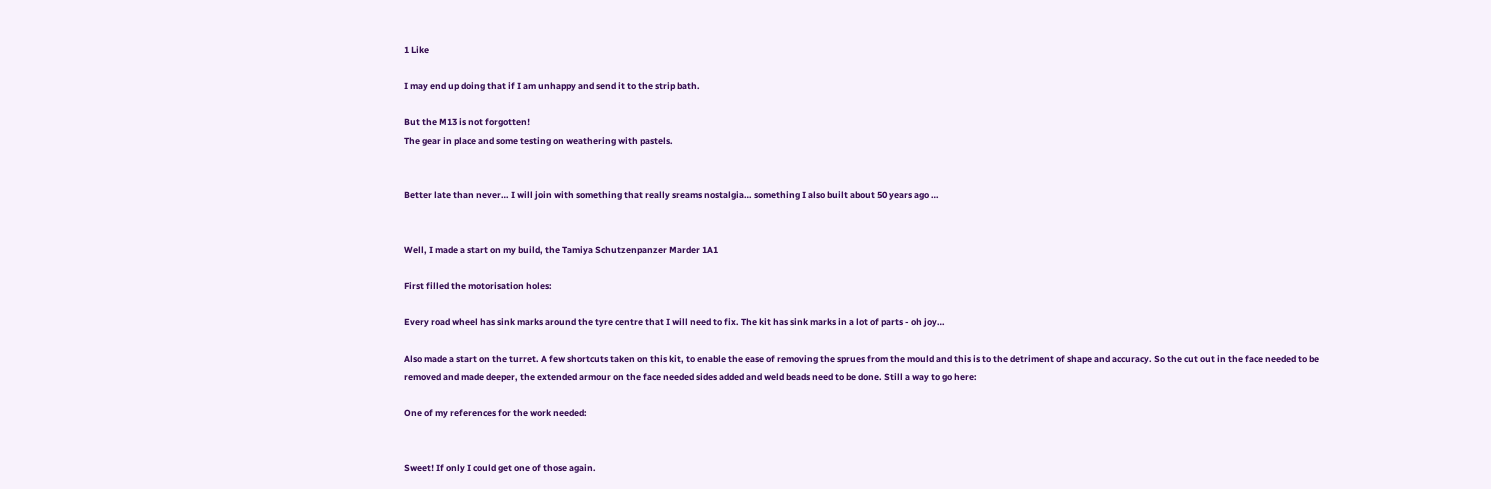1 Like

I may end up doing that if I am unhappy and send it to the strip bath.

But the M13 is not forgotten!
The gear in place and some testing on weathering with pastels.


Better late than never… I will join with something that really sreams nostalgia… something I also built about 50 years ago …


Well, I made a start on my build, the Tamiya Schutzenpanzer Marder 1A1

First filled the motorisation holes:

Every road wheel has sink marks around the tyre centre that I will need to fix. The kit has sink marks in a lot of parts - oh joy…

Also made a start on the turret. A few shortcuts taken on this kit, to enable the ease of removing the sprues from the mould and this is to the detriment of shape and accuracy. So the cut out in the face needed to be removed and made deeper, the extended armour on the face needed sides added and weld beads need to be done. Still a way to go here:

One of my references for the work needed:


Sweet! If only I could get one of those again.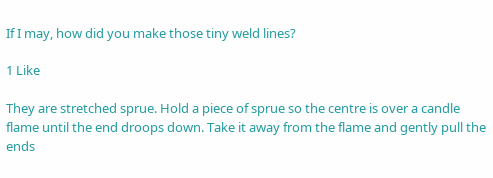If I may, how did you make those tiny weld lines?

1 Like

They are stretched sprue. Hold a piece of sprue so the centre is over a candle flame until the end droops down. Take it away from the flame and gently pull the ends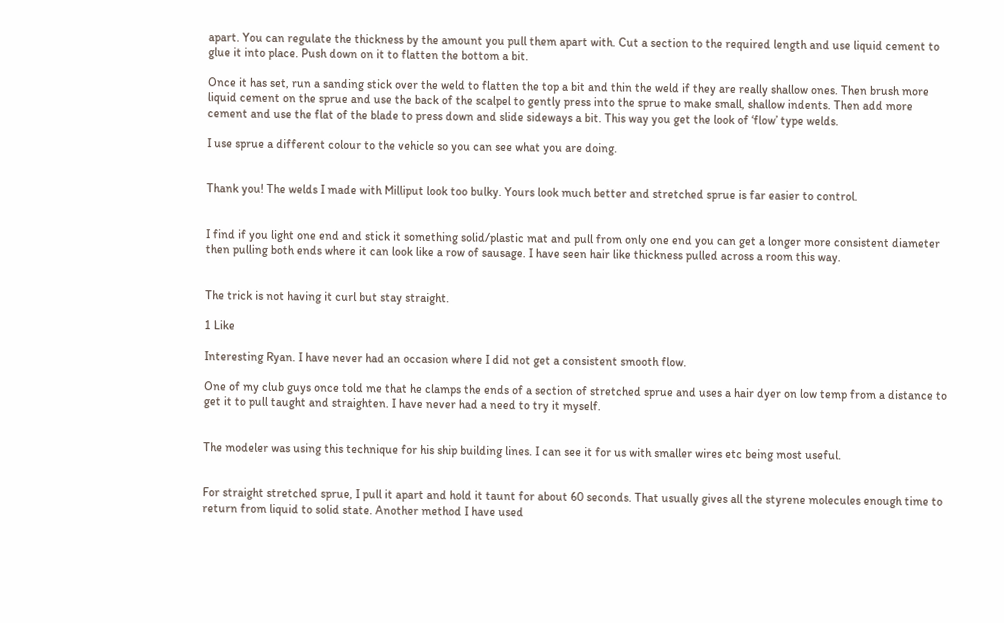apart. You can regulate the thickness by the amount you pull them apart with. Cut a section to the required length and use liquid cement to glue it into place. Push down on it to flatten the bottom a bit.

Once it has set, run a sanding stick over the weld to flatten the top a bit and thin the weld if they are really shallow ones. Then brush more liquid cement on the sprue and use the back of the scalpel to gently press into the sprue to make small, shallow indents. Then add more cement and use the flat of the blade to press down and slide sideways a bit. This way you get the look of ‘flow’ type welds.

I use sprue a different colour to the vehicle so you can see what you are doing.


Thank you! The welds I made with Milliput look too bulky. Yours look much better and stretched sprue is far easier to control.


I find if you light one end and stick it something solid/plastic mat and pull from only one end you can get a longer more consistent diameter then pulling both ends where it can look like a row of sausage. I have seen hair like thickness pulled across a room this way.


The trick is not having it curl but stay straight.

1 Like

Interesting Ryan. I have never had an occasion where I did not get a consistent smooth flow.

One of my club guys once told me that he clamps the ends of a section of stretched sprue and uses a hair dyer on low temp from a distance to get it to pull taught and straighten. I have never had a need to try it myself.


The modeler was using this technique for his ship building lines. I can see it for us with smaller wires etc being most useful.


For straight stretched sprue, I pull it apart and hold it taunt for about 60 seconds. That usually gives all the styrene molecules enough time to return from liquid to solid state. Another method I have used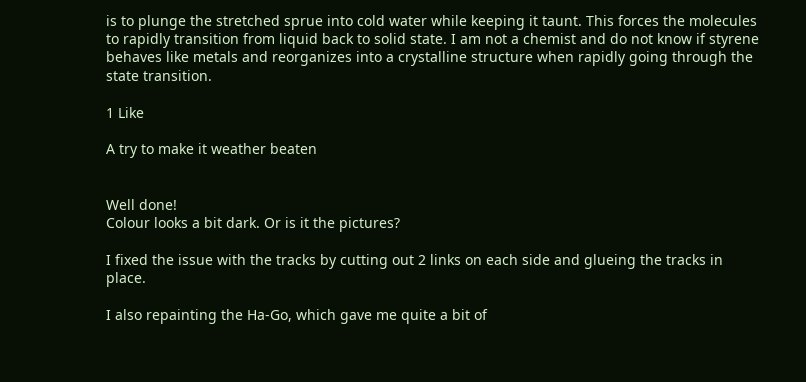is to plunge the stretched sprue into cold water while keeping it taunt. This forces the molecules to rapidly transition from liquid back to solid state. I am not a chemist and do not know if styrene behaves like metals and reorganizes into a crystalline structure when rapidly going through the state transition.

1 Like

A try to make it weather beaten


Well done!
Colour looks a bit dark. Or is it the pictures?

I fixed the issue with the tracks by cutting out 2 links on each side and glueing the tracks in place.

I also repainting the Ha-Go, which gave me quite a bit of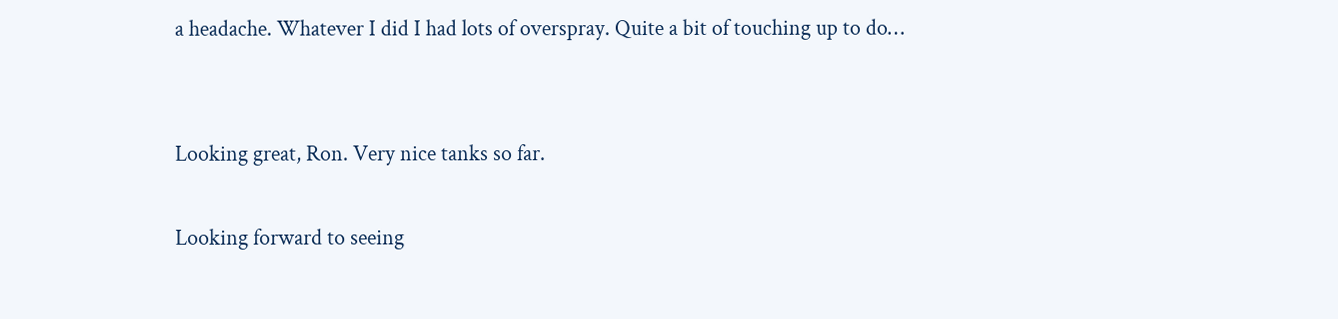a headache. Whatever I did I had lots of overspray. Quite a bit of touching up to do…


Looking great, Ron. Very nice tanks so far.

Looking forward to seeing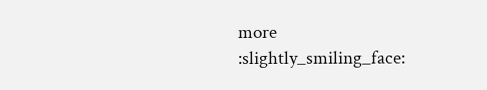more :slightly_smiling_face: